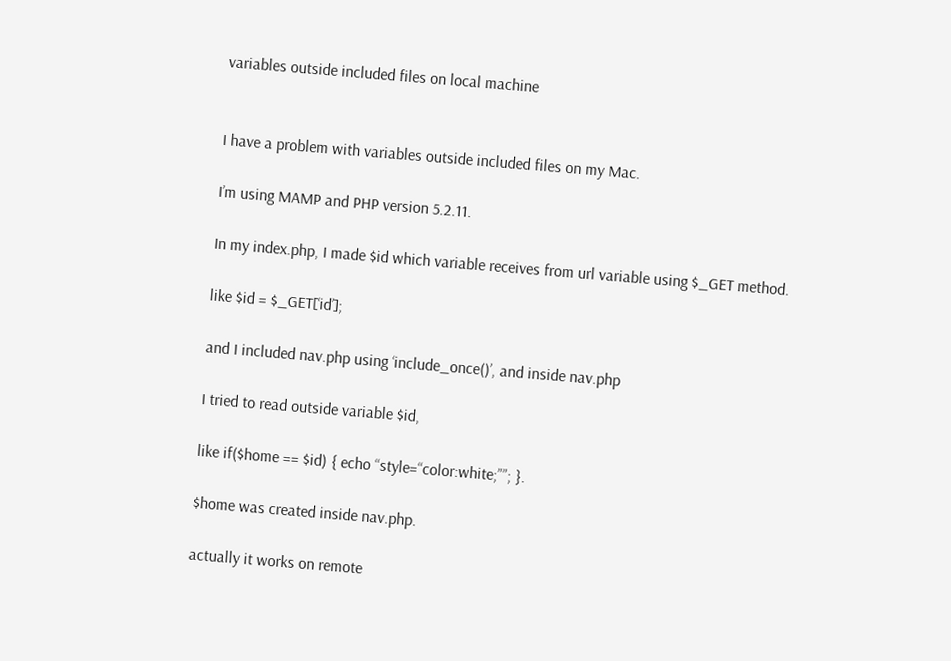variables outside included files on local machine


I have a problem with variables outside included files on my Mac.

I’m using MAMP and PHP version 5.2.11.

In my index.php, I made $id which variable receives from url variable using $_GET method.

like $id = $_GET[‘id’];

and I included nav.php using ‘include_once()’, and inside nav.php

I tried to read outside variable $id,

like if($home == $id) { echo “style=“color:white;””; }.

$home was created inside nav.php.

actually it works on remote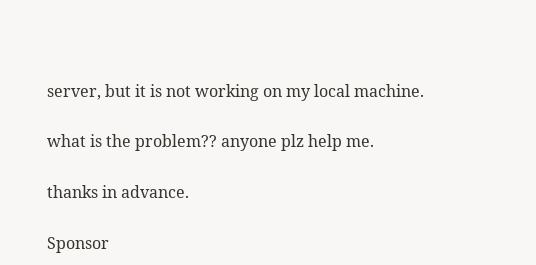server, but it is not working on my local machine.

what is the problem?? anyone plz help me.

thanks in advance.

Sponsor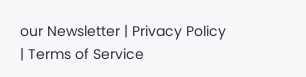our Newsletter | Privacy Policy | Terms of Service